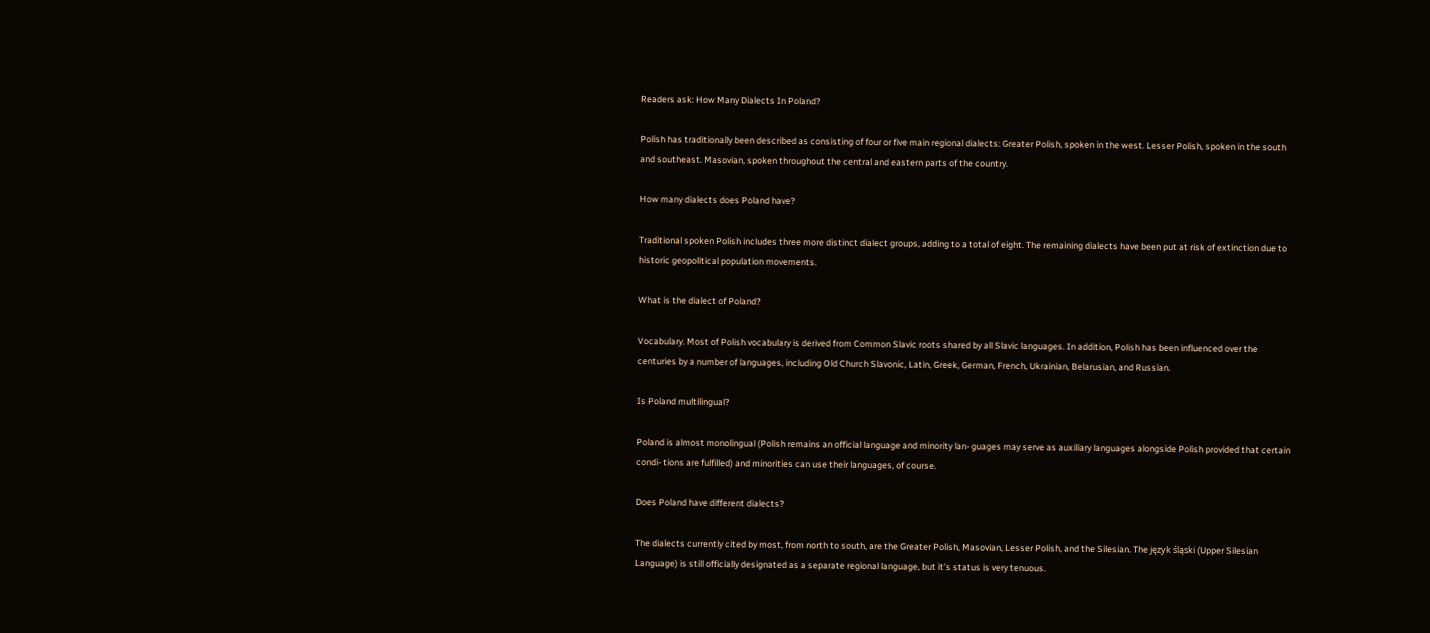Readers ask: How Many Dialects In Poland?

Polish has traditionally been described as consisting of four or five main regional dialects: Greater Polish, spoken in the west. Lesser Polish, spoken in the south and southeast. Masovian, spoken throughout the central and eastern parts of the country.

How many dialects does Poland have?

Traditional spoken Polish includes three more distinct dialect groups, adding to a total of eight. The remaining dialects have been put at risk of extinction due to historic geopolitical population movements.

What is the dialect of Poland?

Vocabulary. Most of Polish vocabulary is derived from Common Slavic roots shared by all Slavic languages. In addition, Polish has been influenced over the centuries by a number of languages, including Old Church Slavonic, Latin, Greek, German, French, Ukrainian, Belarusian, and Russian.

Is Poland multilingual?

Poland is almost monolingual (Polish remains an official language and minority lan- guages may serve as auxiliary languages alongside Polish provided that certain condi- tions are fulfilled) and minorities can use their languages, of course.

Does Poland have different dialects?

The dialects currently cited by most, from north to south, are the Greater Polish, Masovian, Lesser Polish, and the Silesian. The język śląski (Upper Silesian Language) is still officially designated as a separate regional language, but it’s status is very tenuous.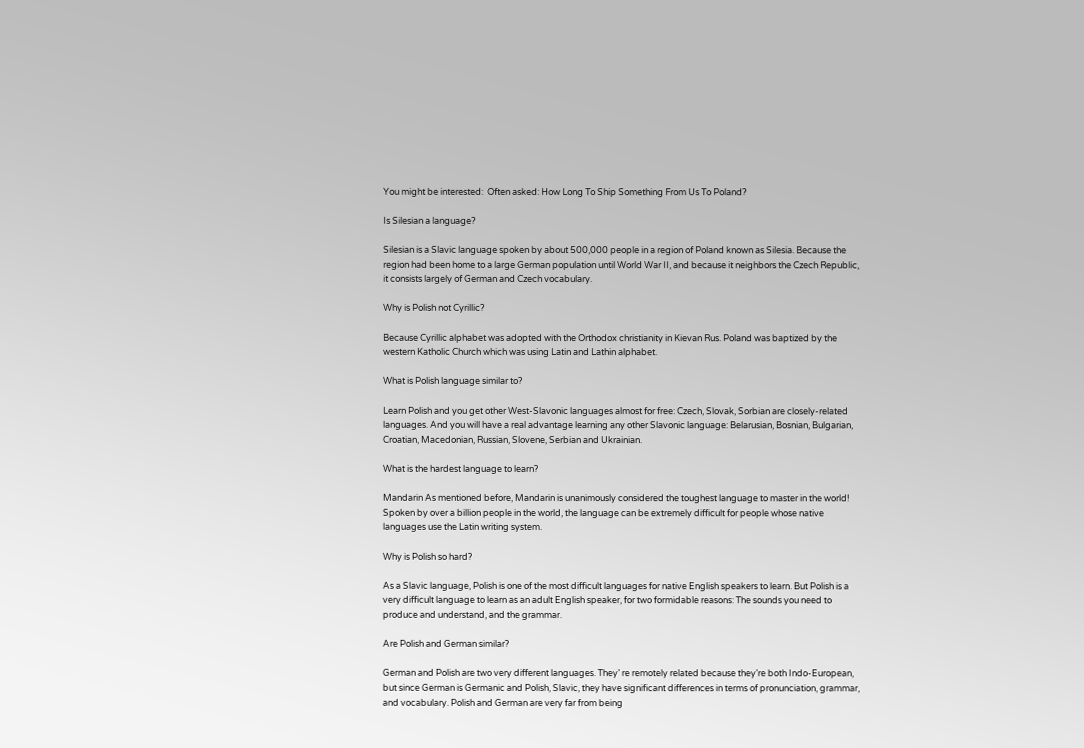You might be interested:  Often asked: How Long To Ship Something From Us To Poland?

Is Silesian a language?

Silesian is a Slavic language spoken by about 500,000 people in a region of Poland known as Silesia. Because the region had been home to a large German population until World War II, and because it neighbors the Czech Republic, it consists largely of German and Czech vocabulary.

Why is Polish not Cyrillic?

Because Cyrillic alphabet was adopted with the Orthodox christianity in Kievan Rus. Poland was baptized by the western Katholic Church which was using Latin and Lathin alphabet.

What is Polish language similar to?

Learn Polish and you get other West-Slavonic languages almost for free: Czech, Slovak, Sorbian are closely-related languages. And you will have a real advantage learning any other Slavonic language: Belarusian, Bosnian, Bulgarian, Croatian, Macedonian, Russian, Slovene, Serbian and Ukrainian.

What is the hardest language to learn?

Mandarin As mentioned before, Mandarin is unanimously considered the toughest language to master in the world! Spoken by over a billion people in the world, the language can be extremely difficult for people whose native languages use the Latin writing system.

Why is Polish so hard?

As a Slavic language, Polish is one of the most difficult languages for native English speakers to learn. But Polish is a very difficult language to learn as an adult English speaker, for two formidable reasons: The sounds you need to produce and understand, and the grammar.

Are Polish and German similar?

German and Polish are two very different languages. They’ re remotely related because they’re both Indo-European, but since German is Germanic and Polish, Slavic, they have significant differences in terms of pronunciation, grammar, and vocabulary. Polish and German are very far from being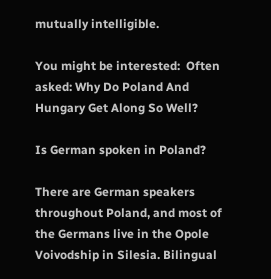mutually intelligible.

You might be interested:  Often asked: Why Do Poland And Hungary Get Along So Well?

Is German spoken in Poland?

There are German speakers throughout Poland, and most of the Germans live in the Opole Voivodship in Silesia. Bilingual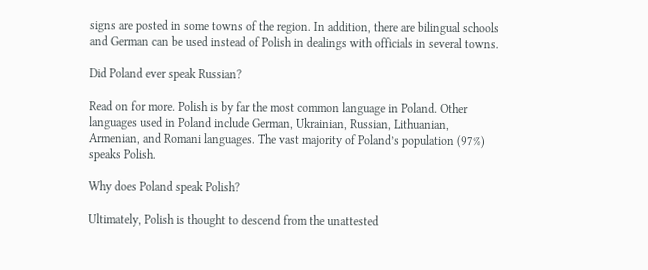signs are posted in some towns of the region. In addition, there are bilingual schools and German can be used instead of Polish in dealings with officials in several towns.

Did Poland ever speak Russian?

Read on for more. Polish is by far the most common language in Poland. Other languages used in Poland include German, Ukrainian, Russian, Lithuanian, Armenian, and Romani languages. The vast majority of Poland’s population (97%) speaks Polish.

Why does Poland speak Polish?

Ultimately, Polish is thought to descend from the unattested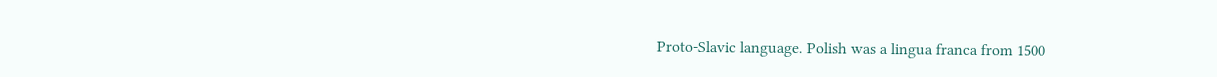Proto-Slavic language. Polish was a lingua franca from 1500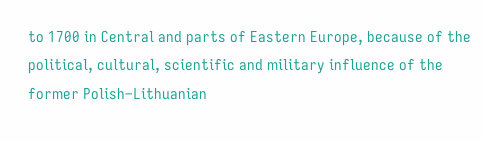to 1700 in Central and parts of Eastern Europe, because of the political, cultural, scientific and military influence of the former Polish–Lithuanian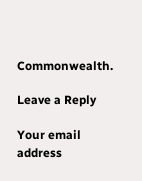Commonwealth.

Leave a Reply

Your email address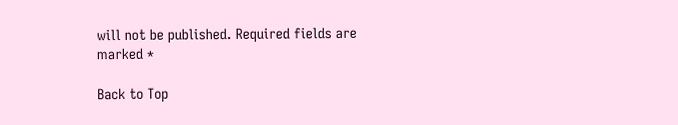will not be published. Required fields are marked *

Back to Top